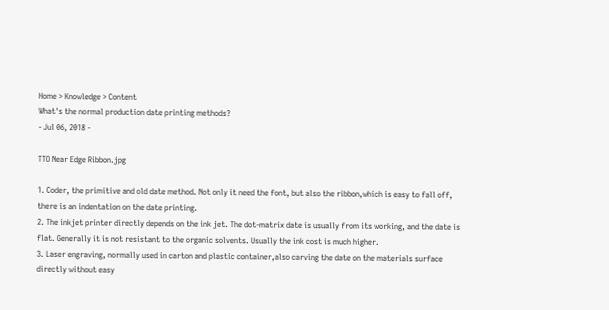Home > Knowledge > Content
What's the normal production date printing methods?
- Jul 06, 2018 -

TTO Near Edge Ribbon.jpg

1. Coder, the primitive and old date method. Not only it need the font, but also the ribbon,which is easy to fall off, there is an indentation on the date printing.
2. The inkjet printer directly depends on the ink jet. The dot-matrix date is usually from its working, and the date is flat. Generally it is not resistant to the organic solvents. Usually the ink cost is much higher.
3. Laser engraving, normally used in carton and plastic container,also carving the date on the materials surface directly without easy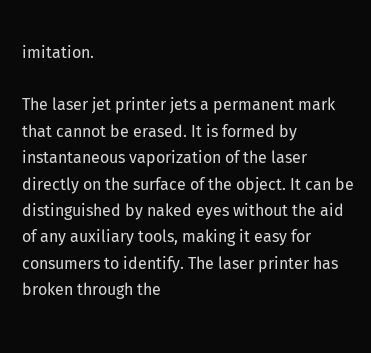imitation.

The laser jet printer jets a permanent mark that cannot be erased. It is formed by instantaneous vaporization of the laser directly on the surface of the object. It can be distinguished by naked eyes without the aid of any auxiliary tools, making it easy for consumers to identify. The laser printer has broken through the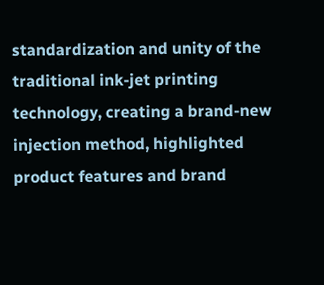standardization and unity of the traditional ink-jet printing technology, creating a brand-new injection method, highlighted product features and brand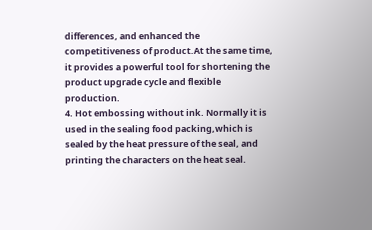differences, and enhanced the competitiveness of product.At the same time, it provides a powerful tool for shortening the product upgrade cycle and flexible production.
4. Hot embossing without ink. Normally it is used in the sealing food packing,which is sealed by the heat pressure of the seal, and printing the characters on the heat seal.